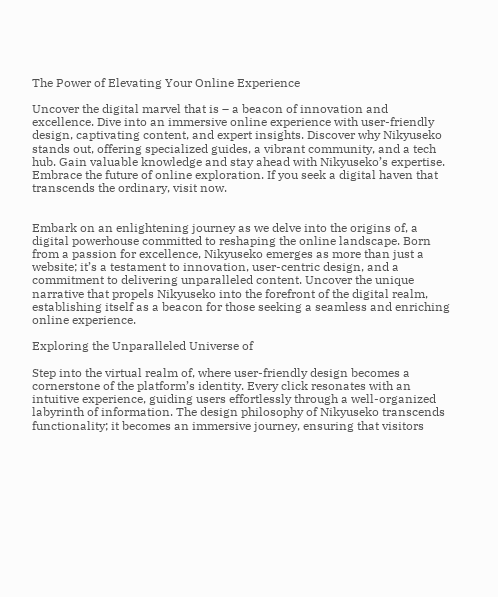The Power of Elevating Your Online Experience

Uncover the digital marvel that is – a beacon of innovation and excellence. Dive into an immersive online experience with user-friendly design, captivating content, and expert insights. Discover why Nikyuseko stands out, offering specialized guides, a vibrant community, and a tech hub. Gain valuable knowledge and stay ahead with Nikyuseko’s expertise. Embrace the future of online exploration. If you seek a digital haven that transcends the ordinary, visit now.


Embark on an enlightening journey as we delve into the origins of, a digital powerhouse committed to reshaping the online landscape. Born from a passion for excellence, Nikyuseko emerges as more than just a website; it’s a testament to innovation, user-centric design, and a commitment to delivering unparalleled content. Uncover the unique narrative that propels Nikyuseko into the forefront of the digital realm, establishing itself as a beacon for those seeking a seamless and enriching online experience.

Exploring the Unparalleled Universe of

Step into the virtual realm of, where user-friendly design becomes a cornerstone of the platform’s identity. Every click resonates with an intuitive experience, guiding users effortlessly through a well-organized labyrinth of information. The design philosophy of Nikyuseko transcends functionality; it becomes an immersive journey, ensuring that visitors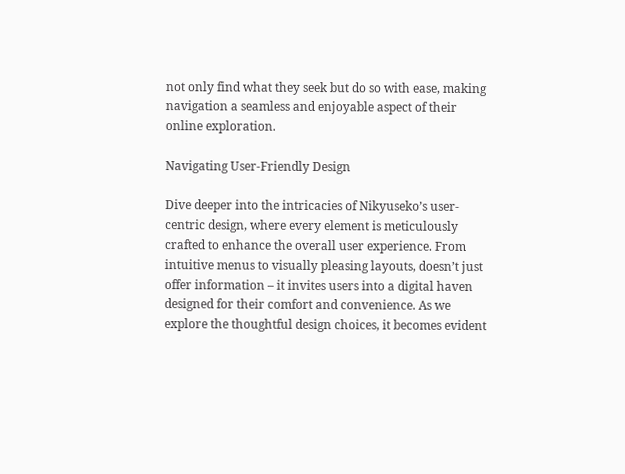not only find what they seek but do so with ease, making navigation a seamless and enjoyable aspect of their online exploration.

Navigating User-Friendly Design

Dive deeper into the intricacies of Nikyuseko’s user-centric design, where every element is meticulously crafted to enhance the overall user experience. From intuitive menus to visually pleasing layouts, doesn’t just offer information – it invites users into a digital haven designed for their comfort and convenience. As we explore the thoughtful design choices, it becomes evident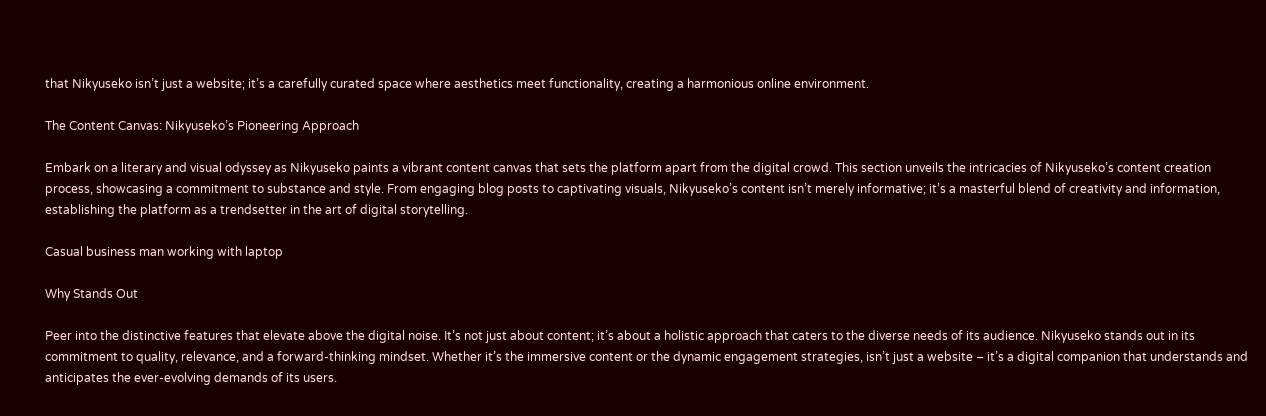that Nikyuseko isn’t just a website; it’s a carefully curated space where aesthetics meet functionality, creating a harmonious online environment.

The Content Canvas: Nikyuseko’s Pioneering Approach

Embark on a literary and visual odyssey as Nikyuseko paints a vibrant content canvas that sets the platform apart from the digital crowd. This section unveils the intricacies of Nikyuseko’s content creation process, showcasing a commitment to substance and style. From engaging blog posts to captivating visuals, Nikyuseko’s content isn’t merely informative; it’s a masterful blend of creativity and information, establishing the platform as a trendsetter in the art of digital storytelling.

Casual business man working with laptop

Why Stands Out

Peer into the distinctive features that elevate above the digital noise. It’s not just about content; it’s about a holistic approach that caters to the diverse needs of its audience. Nikyuseko stands out in its commitment to quality, relevance, and a forward-thinking mindset. Whether it’s the immersive content or the dynamic engagement strategies, isn’t just a website – it’s a digital companion that understands and anticipates the ever-evolving demands of its users.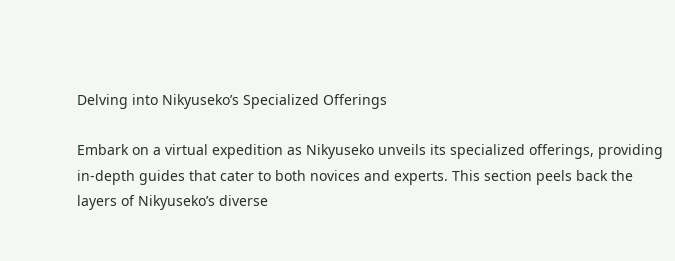Delving into Nikyuseko’s Specialized Offerings

Embark on a virtual expedition as Nikyuseko unveils its specialized offerings, providing in-depth guides that cater to both novices and experts. This section peels back the layers of Nikyuseko’s diverse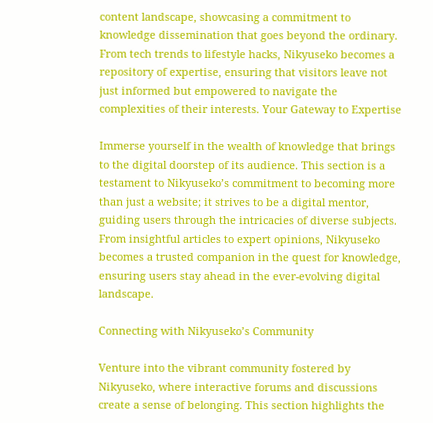content landscape, showcasing a commitment to knowledge dissemination that goes beyond the ordinary. From tech trends to lifestyle hacks, Nikyuseko becomes a repository of expertise, ensuring that visitors leave not just informed but empowered to navigate the complexities of their interests. Your Gateway to Expertise

Immerse yourself in the wealth of knowledge that brings to the digital doorstep of its audience. This section is a testament to Nikyuseko’s commitment to becoming more than just a website; it strives to be a digital mentor, guiding users through the intricacies of diverse subjects. From insightful articles to expert opinions, Nikyuseko becomes a trusted companion in the quest for knowledge, ensuring users stay ahead in the ever-evolving digital landscape.

Connecting with Nikyuseko’s Community

Venture into the vibrant community fostered by Nikyuseko, where interactive forums and discussions create a sense of belonging. This section highlights the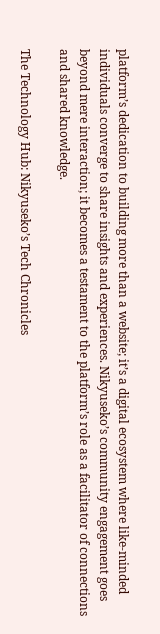platform’s dedication to building more than a website; it’s a digital ecosystem where like-minded individuals converge to share insights and experiences. Nikyuseko’s community engagement goes beyond mere interaction; it becomes a testament to the platform’s role as a facilitator of connections and shared knowledge.

The Technology Hub: Nikyuseko’s Tech Chronicles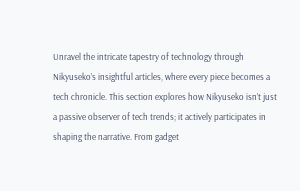Unravel the intricate tapestry of technology through Nikyuseko’s insightful articles, where every piece becomes a tech chronicle. This section explores how Nikyuseko isn’t just a passive observer of tech trends; it actively participates in shaping the narrative. From gadget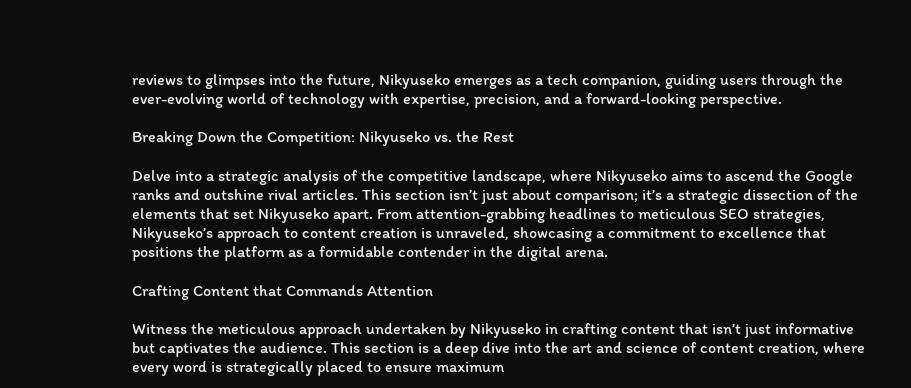reviews to glimpses into the future, Nikyuseko emerges as a tech companion, guiding users through the ever-evolving world of technology with expertise, precision, and a forward-looking perspective.

Breaking Down the Competition: Nikyuseko vs. the Rest

Delve into a strategic analysis of the competitive landscape, where Nikyuseko aims to ascend the Google ranks and outshine rival articles. This section isn’t just about comparison; it’s a strategic dissection of the elements that set Nikyuseko apart. From attention-grabbing headlines to meticulous SEO strategies, Nikyuseko’s approach to content creation is unraveled, showcasing a commitment to excellence that positions the platform as a formidable contender in the digital arena.

Crafting Content that Commands Attention

Witness the meticulous approach undertaken by Nikyuseko in crafting content that isn’t just informative but captivates the audience. This section is a deep dive into the art and science of content creation, where every word is strategically placed to ensure maximum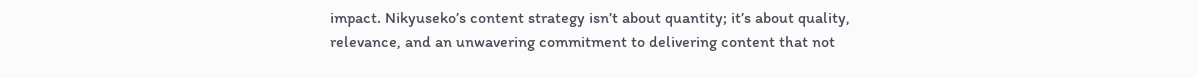impact. Nikyuseko’s content strategy isn’t about quantity; it’s about quality, relevance, and an unwavering commitment to delivering content that not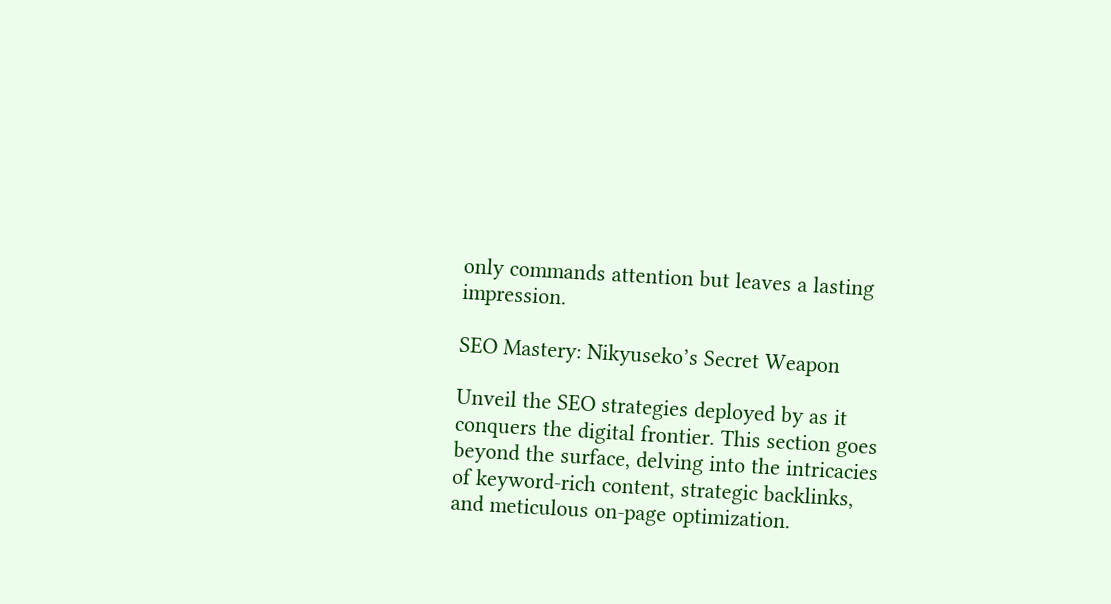only commands attention but leaves a lasting impression.

SEO Mastery: Nikyuseko’s Secret Weapon

Unveil the SEO strategies deployed by as it conquers the digital frontier. This section goes beyond the surface, delving into the intricacies of keyword-rich content, strategic backlinks, and meticulous on-page optimization.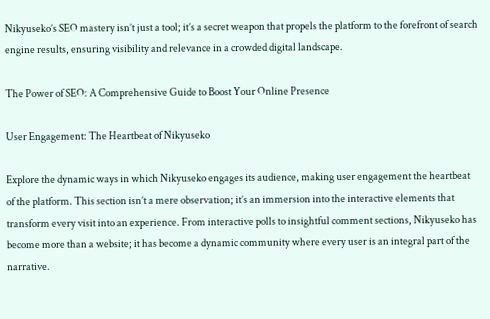Nikyuseko’s SEO mastery isn’t just a tool; it’s a secret weapon that propels the platform to the forefront of search engine results, ensuring visibility and relevance in a crowded digital landscape.

The Power of SEO: A Comprehensive Guide to Boost Your Online Presence

User Engagement: The Heartbeat of Nikyuseko

Explore the dynamic ways in which Nikyuseko engages its audience, making user engagement the heartbeat of the platform. This section isn’t a mere observation; it’s an immersion into the interactive elements that transform every visit into an experience. From interactive polls to insightful comment sections, Nikyuseko has become more than a website; it has become a dynamic community where every user is an integral part of the narrative.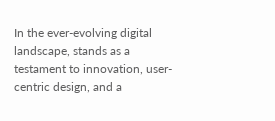In the ever-evolving digital landscape, stands as a testament to innovation, user-centric design, and a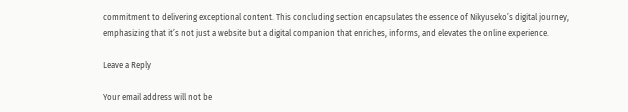commitment to delivering exceptional content. This concluding section encapsulates the essence of Nikyuseko’s digital journey, emphasizing that it’s not just a website but a digital companion that enriches, informs, and elevates the online experience.

Leave a Reply

Your email address will not be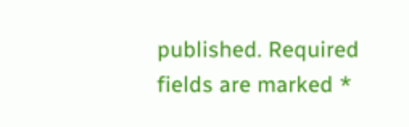published. Required fields are marked *